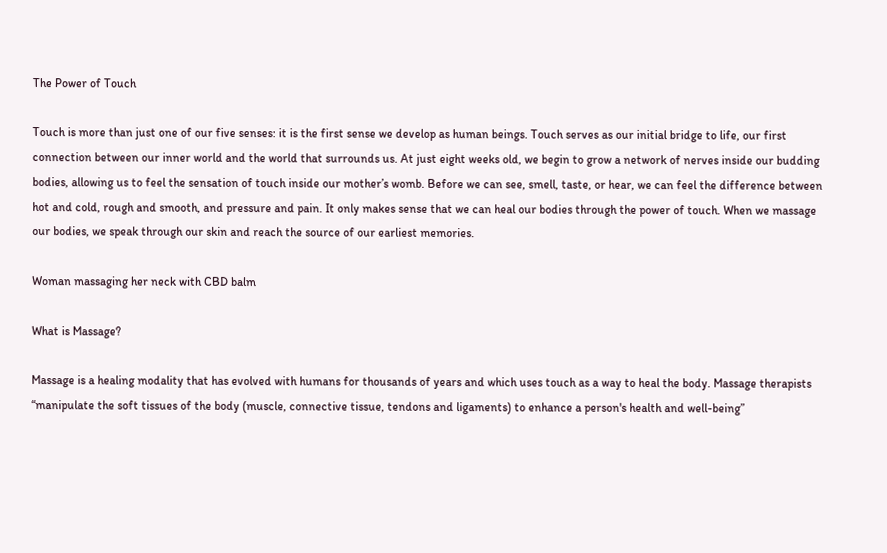The Power of Touch

Touch is more than just one of our five senses: it is the first sense we develop as human beings. Touch serves as our initial bridge to life, our first connection between our inner world and the world that surrounds us. At just eight weeks old, we begin to grow a network of nerves inside our budding bodies, allowing us to feel the sensation of touch inside our mother’s womb. Before we can see, smell, taste, or hear, we can feel the difference between hot and cold, rough and smooth, and pressure and pain. It only makes sense that we can heal our bodies through the power of touch. When we massage our bodies, we speak through our skin and reach the source of our earliest memories.

Woman massaging her neck with CBD balm

What is Massage?

Massage is a healing modality that has evolved with humans for thousands of years and which uses touch as a way to heal the body. Massage therapists “manipulate the soft tissues of the body (muscle, connective tissue, tendons and ligaments) to enhance a person's health and well-being”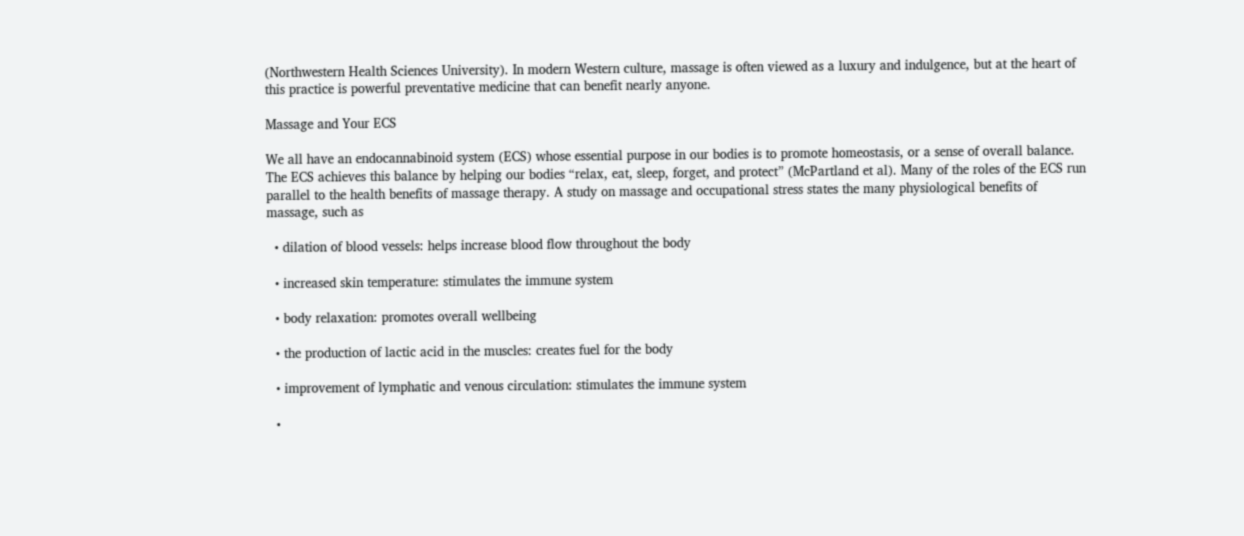(Northwestern Health Sciences University). In modern Western culture, massage is often viewed as a luxury and indulgence, but at the heart of this practice is powerful preventative medicine that can benefit nearly anyone.

Massage and Your ECS

We all have an endocannabinoid system (ECS) whose essential purpose in our bodies is to promote homeostasis, or a sense of overall balance. The ECS achieves this balance by helping our bodies “relax, eat, sleep, forget, and protect” (McPartland et al). Many of the roles of the ECS run parallel to the health benefits of massage therapy. A study on massage and occupational stress states the many physiological benefits of massage, such as

  • dilation of blood vessels: helps increase blood flow throughout the body

  • increased skin temperature: stimulates the immune system

  • body relaxation: promotes overall wellbeing

  • the production of lactic acid in the muscles: creates fuel for the body

  • improvement of lymphatic and venous circulation: stimulates the immune system

  •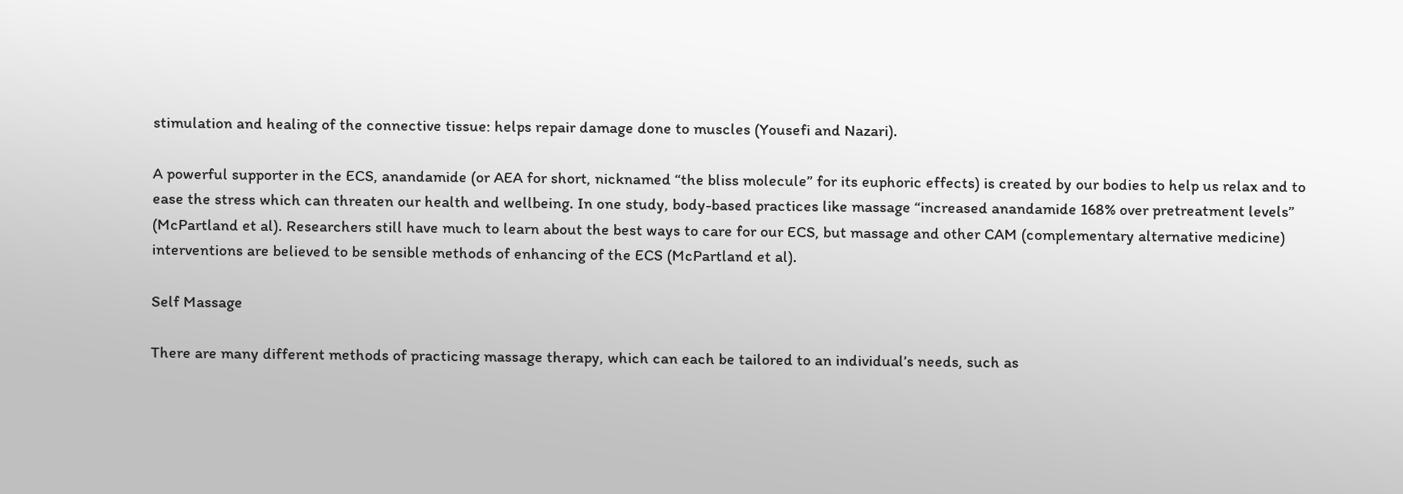stimulation and healing of the connective tissue: helps repair damage done to muscles (Yousefi and Nazari).

A powerful supporter in the ECS, anandamide (or AEA for short, nicknamed “the bliss molecule” for its euphoric effects) is created by our bodies to help us relax and to ease the stress which can threaten our health and wellbeing. In one study, body-based practices like massage “increased anandamide 168% over pretreatment levels” (McPartland et al). Researchers still have much to learn about the best ways to care for our ECS, but massage and other CAM (complementary alternative medicine) interventions are believed to be sensible methods of enhancing of the ECS (McPartland et al).

Self Massage

There are many different methods of practicing massage therapy, which can each be tailored to an individual’s needs, such as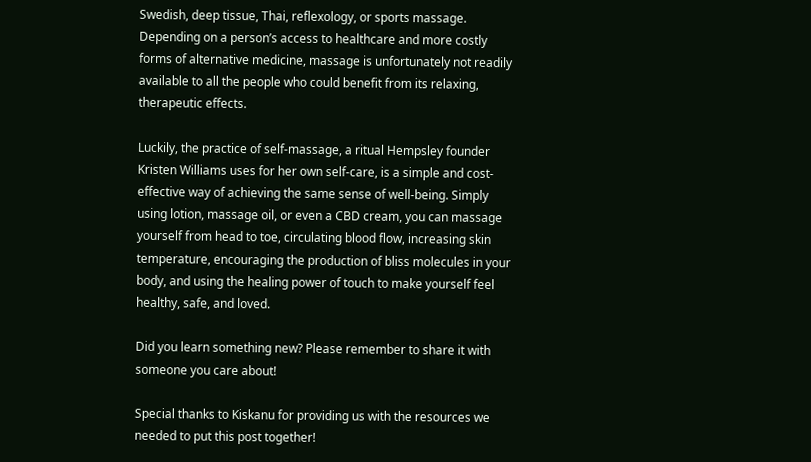Swedish, deep tissue, Thai, reflexology, or sports massage. Depending on a person’s access to healthcare and more costly forms of alternative medicine, massage is unfortunately not readily available to all the people who could benefit from its relaxing, therapeutic effects.

Luckily, the practice of self-massage, a ritual Hempsley founder Kristen Williams uses for her own self-care, is a simple and cost-effective way of achieving the same sense of well-being. Simply using lotion, massage oil, or even a CBD cream, you can massage yourself from head to toe, circulating blood flow, increasing skin temperature, encouraging the production of bliss molecules in your body, and using the healing power of touch to make yourself feel healthy, safe, and loved.

Did you learn something new? Please remember to share it with someone you care about!

Special thanks to Kiskanu for providing us with the resources we needed to put this post together!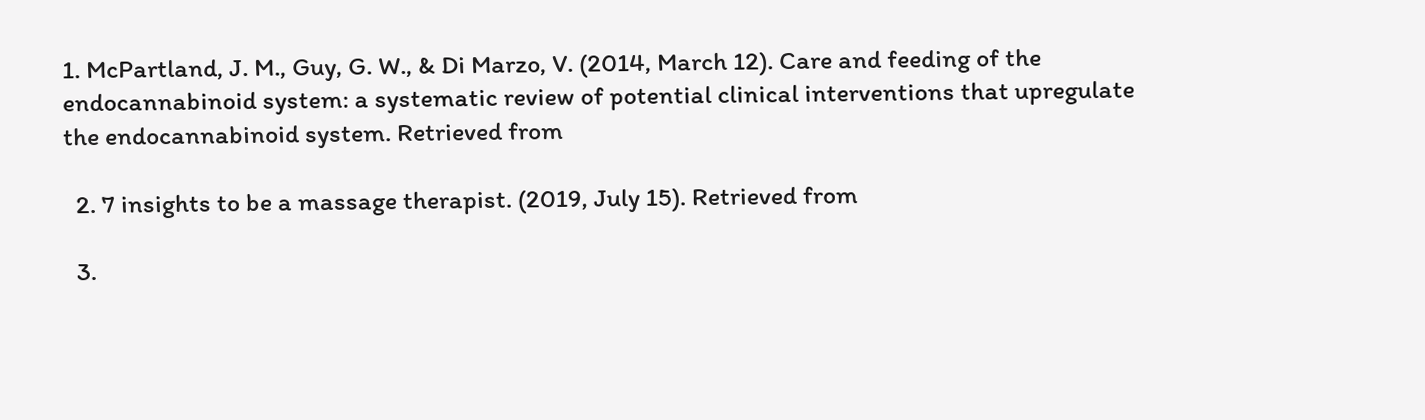1. McPartland, J. M., Guy, G. W., & Di Marzo, V. (2014, March 12). Care and feeding of the endocannabinoid system: a systematic review of potential clinical interventions that upregulate the endocannabinoid system. Retrieved from

  2. 7 insights to be a massage therapist. (2019, July 15). Retrieved from

  3.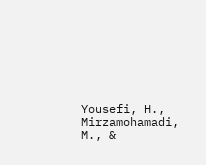Yousefi, H., Mirzamohamadi, M., &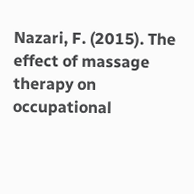Nazari, F. (2015). The effect of massage therapy on occupational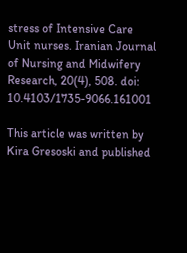stress of Intensive Care Unit nurses. Iranian Journal of Nursing and Midwifery Research, 20(4), 508. doi: 10.4103/1735-9066.161001

This article was written by Kira Gresoski and published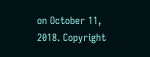on October 11, 2018. Copyright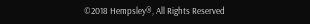©2018 Hempsley®, All Rights Reserved